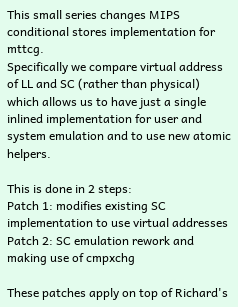This small series changes MIPS conditional stores implementation for mttcg.
Specifically we compare virtual address of LL and SC (rather than physical)
which allows us to have just a single inlined implementation for user and
system emulation and to use new atomic helpers.

This is done in 2 steps:
Patch 1: modifies existing SC implementation to use virtual addresses
Patch 2: SC emulation rework and making use of cmpxchg

These patches apply on top of Richard's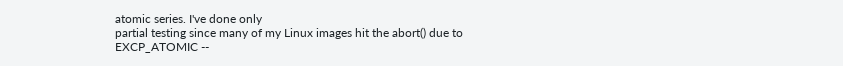atomic series. I've done only
partial testing since many of my Linux images hit the abort() due to
EXCP_ATOMIC --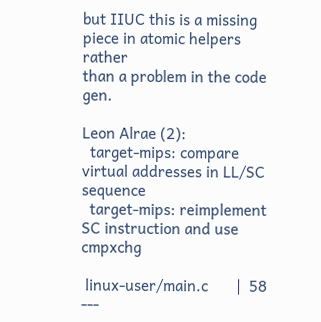but IIUC this is a missing piece in atomic helpers rather
than a problem in the code gen.

Leon Alrae (2):
  target-mips: compare virtual addresses in LL/SC sequence
  target-mips: reimplement SC instruction and use cmpxchg

 linux-user/main.c       |  58 ---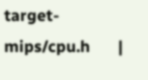target-mips/cpu.h       |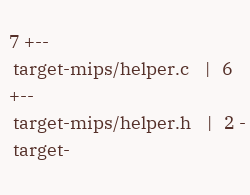7 +--
 target-mips/helper.c    |   6 +--
 target-mips/helper.h    |   2 -
 target-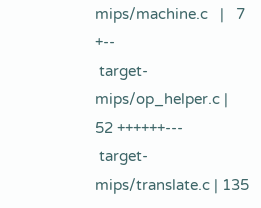mips/machine.c   |   7 +--
 target-mips/op_helper.c |  52 ++++++---
 target-mips/translate.c | 135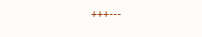+++---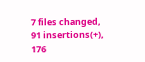7 files changed, 91 insertions(+), 176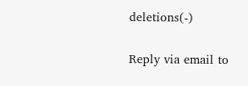deletions(-)


Reply via email to